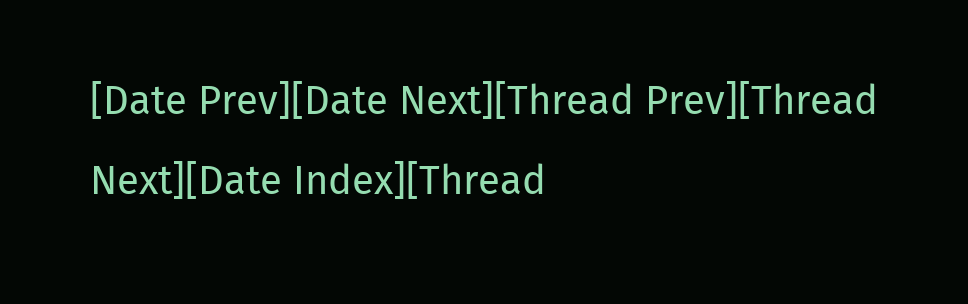[Date Prev][Date Next][Thread Prev][Thread Next][Date Index][Thread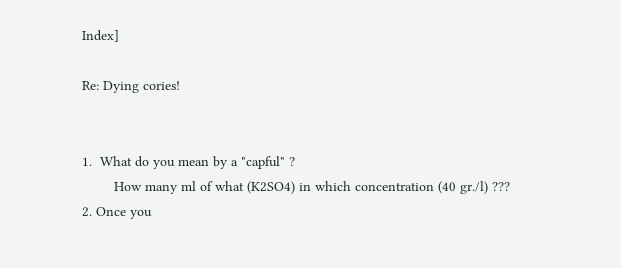Index]

Re: Dying cories!


1.  What do you mean by a "capful" ?
        How many ml of what (K2SO4) in which concentration (40 gr./l) ???
2. Once you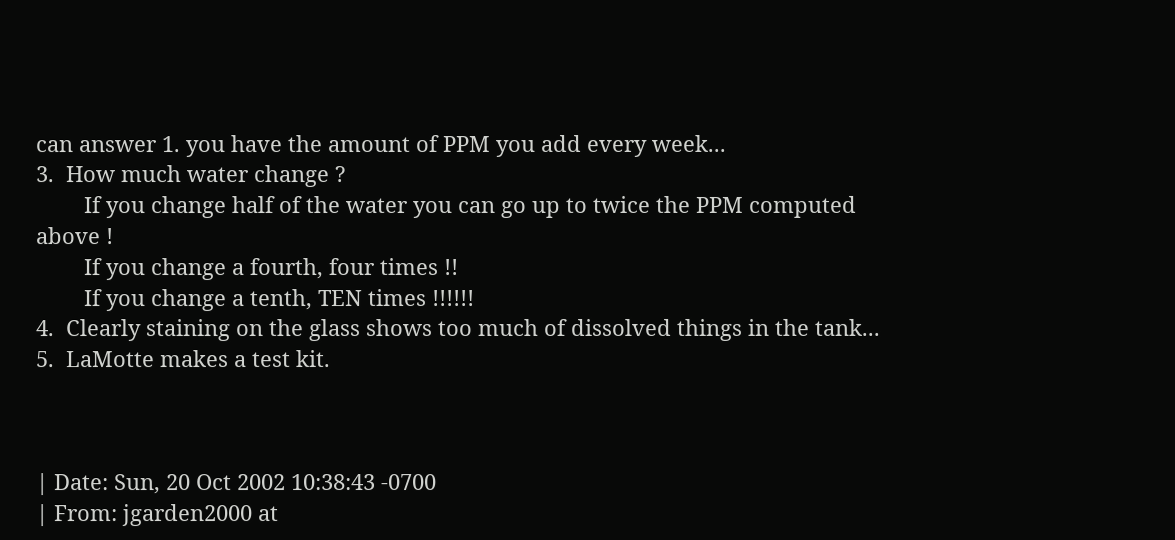can answer 1. you have the amount of PPM you add every week...
3.  How much water change ?
        If you change half of the water you can go up to twice the PPM computed above !
        If you change a fourth, four times !!
        If you change a tenth, TEN times !!!!!!
4.  Clearly staining on the glass shows too much of dissolved things in the tank...
5.  LaMotte makes a test kit.



| Date: Sun, 20 Oct 2002 10:38:43 -0700
| From: jgarden2000 at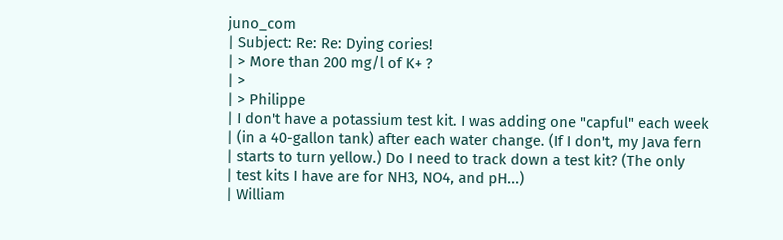juno_com
| Subject: Re: Re: Dying cories!
| > More than 200 mg/l of K+ ?
| >
| > Philippe
| I don't have a potassium test kit. I was adding one "capful" each week
| (in a 40-gallon tank) after each water change. (If I don't, my Java fern
| starts to turn yellow.) Do I need to track down a test kit? (The only
| test kits I have are for NH3, NO4, and pH...)
| William